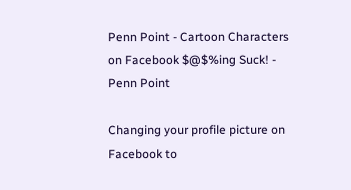Penn Point - Cartoon Characters on Facebook $@$%ing Suck! - Penn Point

Changing your profile picture on Facebook to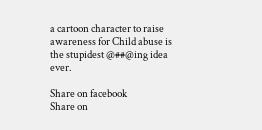a cartoon character to raise awareness for Child abuse is the stupidest @##@ing idea ever.

Share on facebook
Share on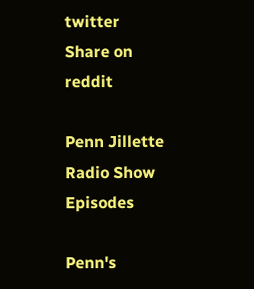twitter
Share on reddit

Penn Jillette Radio Show Episodes

Penn's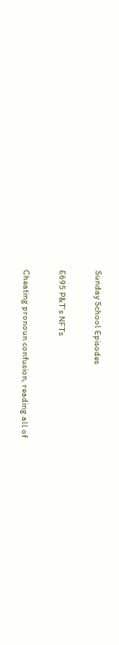Sunday School Episodes

E695 P&T’s NFTs

Cheating pronoun confusion, reading all of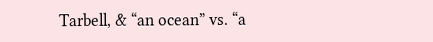Tarbell, & “an ocean” vs. “a